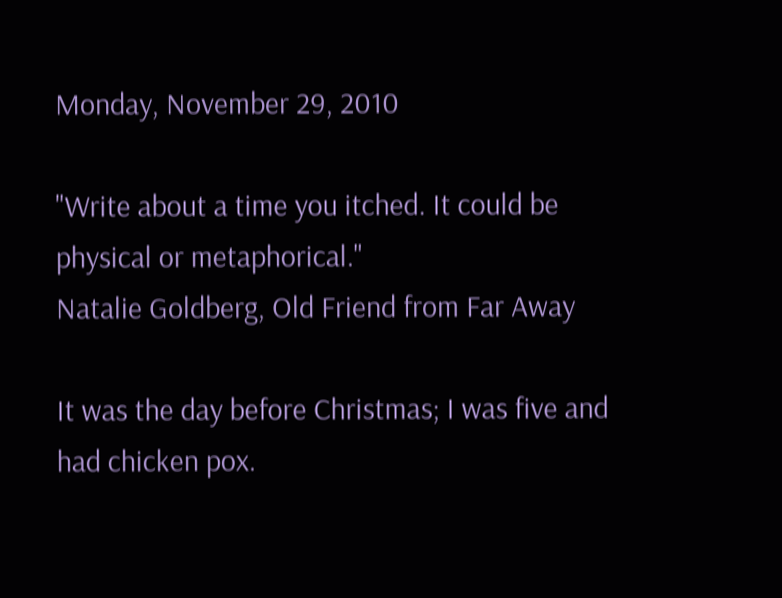Monday, November 29, 2010

"Write about a time you itched. It could be physical or metaphorical."
Natalie Goldberg, Old Friend from Far Away

It was the day before Christmas; I was five and had chicken pox.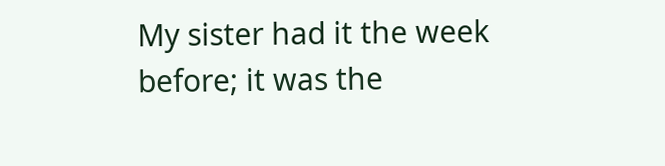My sister had it the week before; it was the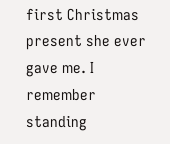first Christmas present she ever gave me. I remember standing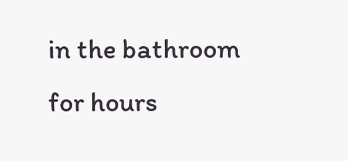in the bathroom for hours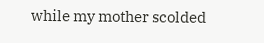while my mother scolded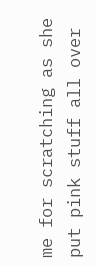me for scratching as she put pink stuff all over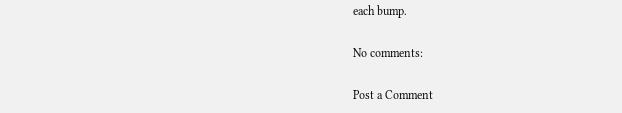each bump.

No comments:

Post a Comment